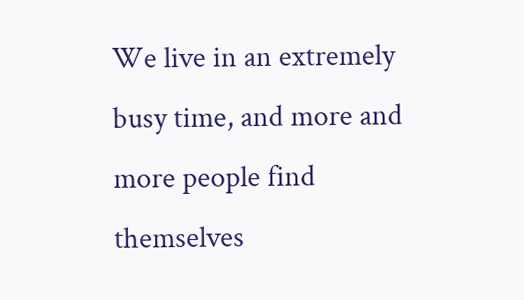We live in an extremely busy time, and more and more people find themselves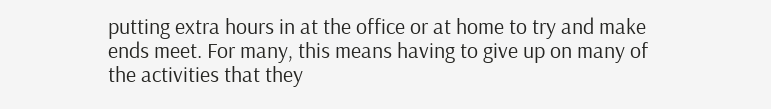putting extra hours in at the office or at home to try and make ends meet. For many, this means having to give up on many of the activities that they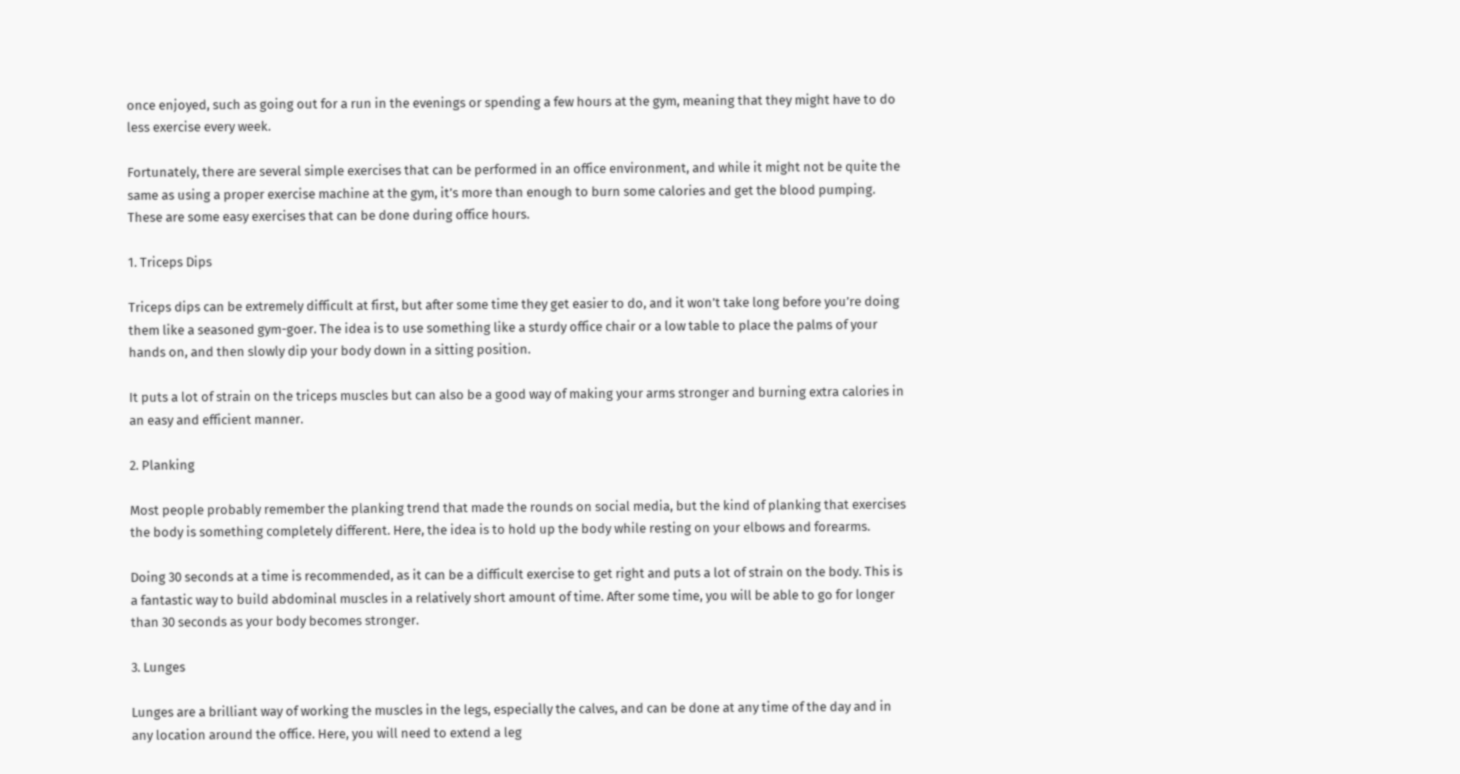once enjoyed, such as going out for a run in the evenings or spending a few hours at the gym, meaning that they might have to do less exercise every week.

Fortunately, there are several simple exercises that can be performed in an office environment, and while it might not be quite the same as using a proper exercise machine at the gym, it’s more than enough to burn some calories and get the blood pumping. These are some easy exercises that can be done during office hours.

1. Triceps Dips

Triceps dips can be extremely difficult at first, but after some time they get easier to do, and it won’t take long before you’re doing them like a seasoned gym-goer. The idea is to use something like a sturdy office chair or a low table to place the palms of your hands on, and then slowly dip your body down in a sitting position.

It puts a lot of strain on the triceps muscles but can also be a good way of making your arms stronger and burning extra calories in an easy and efficient manner.

2. Planking

Most people probably remember the planking trend that made the rounds on social media, but the kind of planking that exercises the body is something completely different. Here, the idea is to hold up the body while resting on your elbows and forearms.

Doing 30 seconds at a time is recommended, as it can be a difficult exercise to get right and puts a lot of strain on the body. This is a fantastic way to build abdominal muscles in a relatively short amount of time. After some time, you will be able to go for longer than 30 seconds as your body becomes stronger.

3. Lunges

Lunges are a brilliant way of working the muscles in the legs, especially the calves, and can be done at any time of the day and in any location around the office. Here, you will need to extend a leg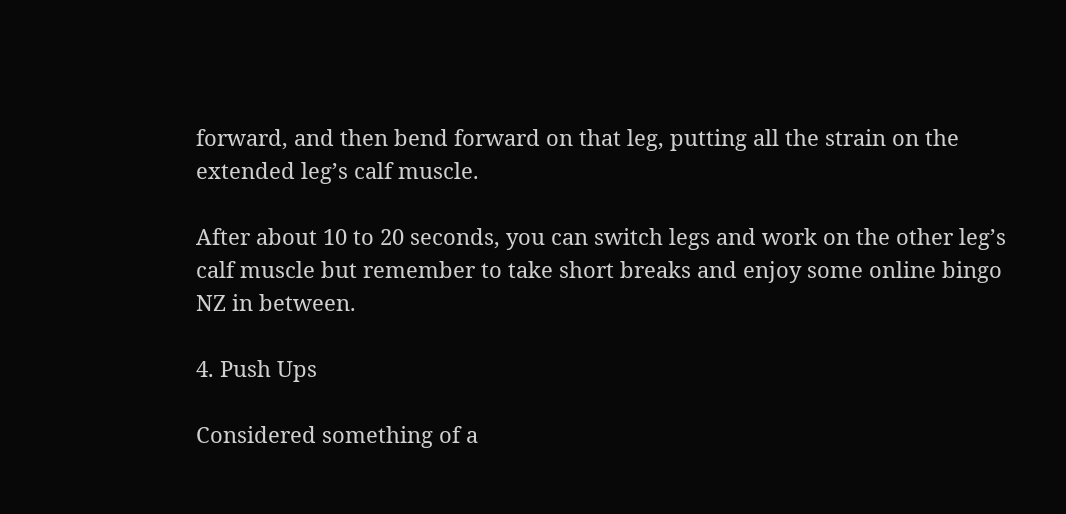forward, and then bend forward on that leg, putting all the strain on the extended leg’s calf muscle.

After about 10 to 20 seconds, you can switch legs and work on the other leg’s calf muscle but remember to take short breaks and enjoy some online bingo NZ in between.

4. Push Ups

Considered something of a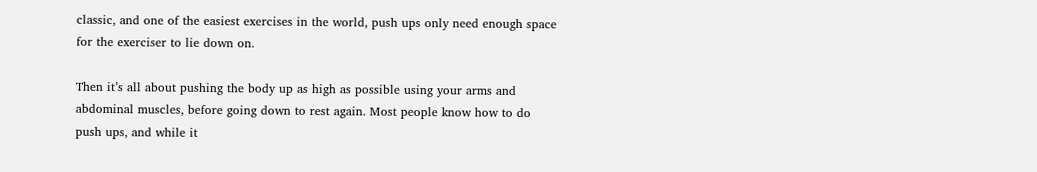classic, and one of the easiest exercises in the world, push ups only need enough space for the exerciser to lie down on.

Then it’s all about pushing the body up as high as possible using your arms and abdominal muscles, before going down to rest again. Most people know how to do push ups, and while it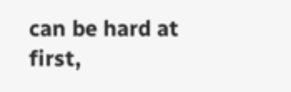can be hard at first,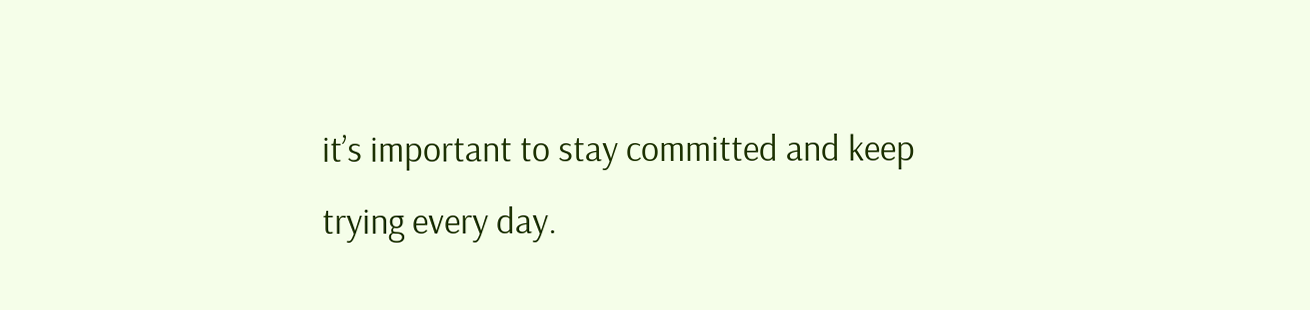it’s important to stay committed and keep trying every day.